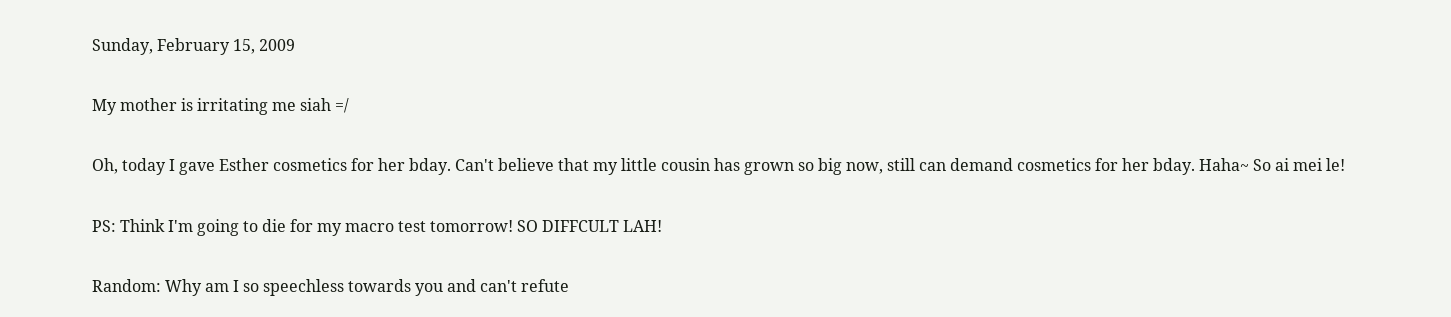Sunday, February 15, 2009

My mother is irritating me siah =/

Oh, today I gave Esther cosmetics for her bday. Can't believe that my little cousin has grown so big now, still can demand cosmetics for her bday. Haha~ So ai mei le!

PS: Think I'm going to die for my macro test tomorrow! SO DIFFCULT LAH!

Random: Why am I so speechless towards you and can't refute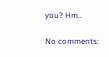you? Hm..

No comments: